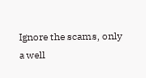Ignore the scams, only a well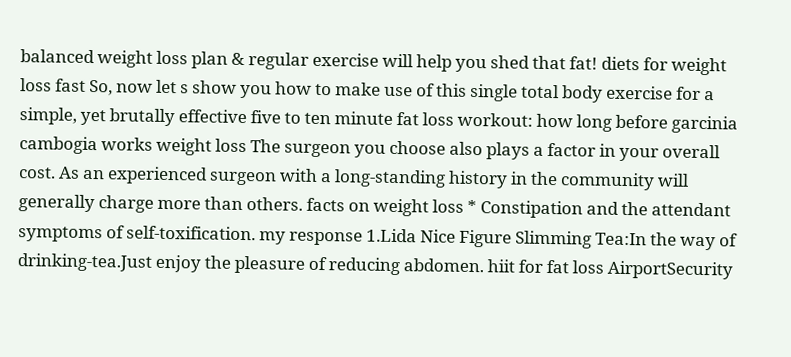balanced weight loss plan & regular exercise will help you shed that fat! diets for weight loss fast So, now let s show you how to make use of this single total body exercise for a simple, yet brutally effective five to ten minute fat loss workout: how long before garcinia cambogia works weight loss The surgeon you choose also plays a factor in your overall cost. As an experienced surgeon with a long-standing history in the community will generally charge more than others. facts on weight loss * Constipation and the attendant symptoms of self-toxification. my response 1.Lida Nice Figure Slimming Tea:In the way of drinking-tea.Just enjoy the pleasure of reducing abdomen. hiit for fat loss AirportSecurity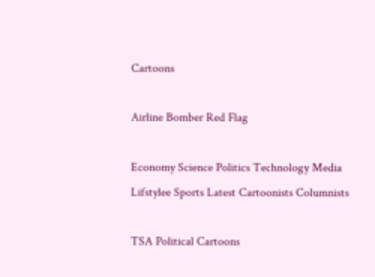Cartoons

Airline Bomber Red Flag

Economy Science Politics Technology Media Lifstylee Sports Latest Cartoonists Columnists

TSA Political Cartoons